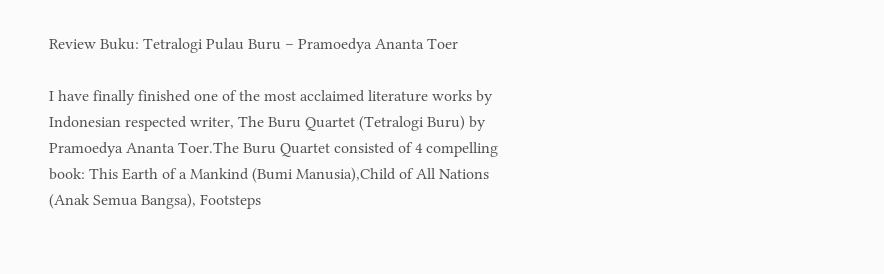Review Buku: Tetralogi Pulau Buru – Pramoedya Ananta Toer

I have finally finished one of the most acclaimed literature works by Indonesian respected writer, The Buru Quartet (Tetralogi Buru) by Pramoedya Ananta Toer.The Buru Quartet consisted of 4 compelling book: This Earth of a Mankind (Bumi Manusia),Child of All Nations (Anak Semua Bangsa), Footsteps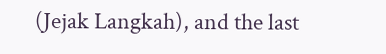(Jejak Langkah), and the last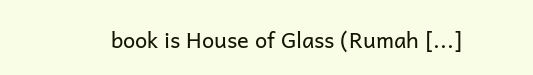book is House of Glass (Rumah [...]